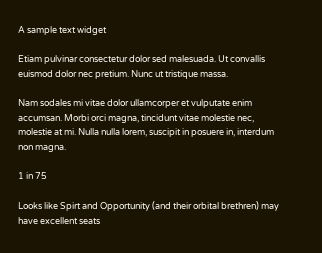A sample text widget

Etiam pulvinar consectetur dolor sed malesuada. Ut convallis euismod dolor nec pretium. Nunc ut tristique massa.

Nam sodales mi vitae dolor ullamcorper et vulputate enim accumsan. Morbi orci magna, tincidunt vitae molestie nec, molestie at mi. Nulla nulla lorem, suscipit in posuere in, interdum non magna.

1 in 75

Looks like Spirt and Opportunity (and their orbital brethren) may have excellent seats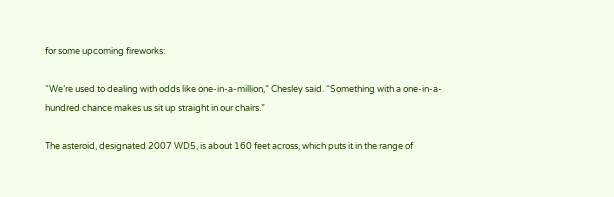for some upcoming fireworks:

“We’re used to dealing with odds like one-in-a-million,” Chesley said. “Something with a one-in-a-hundred chance makes us sit up straight in our chairs.”

The asteroid, designated 2007 WD5, is about 160 feet across, which puts it in the range of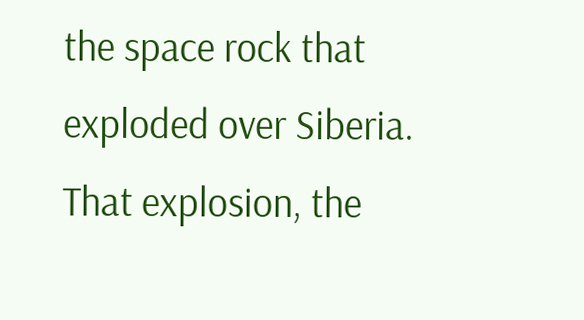the space rock that exploded over Siberia. That explosion, the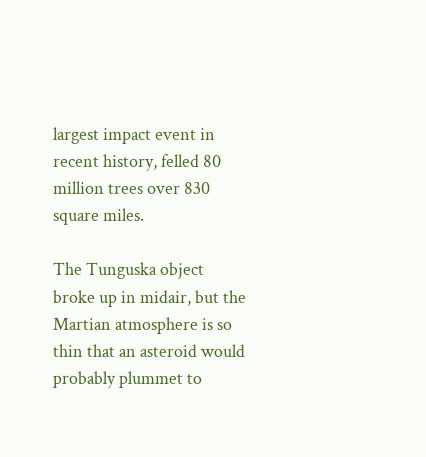largest impact event in recent history, felled 80 million trees over 830 square miles.

The Tunguska object broke up in midair, but the Martian atmosphere is so thin that an asteroid would probably plummet to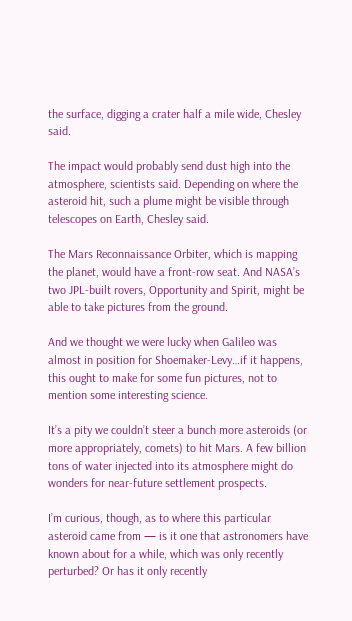the surface, digging a crater half a mile wide, Chesley said.

The impact would probably send dust high into the atmosphere, scientists said. Depending on where the asteroid hit, such a plume might be visible through telescopes on Earth, Chesley said.

The Mars Reconnaissance Orbiter, which is mapping the planet, would have a front-row seat. And NASA’s two JPL-built rovers, Opportunity and Spirit, might be able to take pictures from the ground.

And we thought we were lucky when Galileo was almost in position for Shoemaker-Levy…if it happens, this ought to make for some fun pictures, not to mention some interesting science.

It’s a pity we couldn’t steer a bunch more asteroids (or more appropriately, comets) to hit Mars. A few billion tons of water injected into its atmosphere might do wonders for near-future settlement prospects.

I’m curious, though, as to where this particular asteroid came from — is it one that astronomers have known about for a while, which was only recently perturbed? Or has it only recently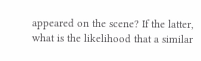appeared on the scene? If the latter, what is the likelihood that a similar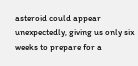asteroid could appear unexpectedly, giving us only six weeks to prepare for a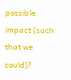possible impact (such that we could)?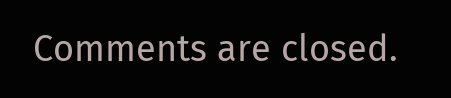Comments are closed.